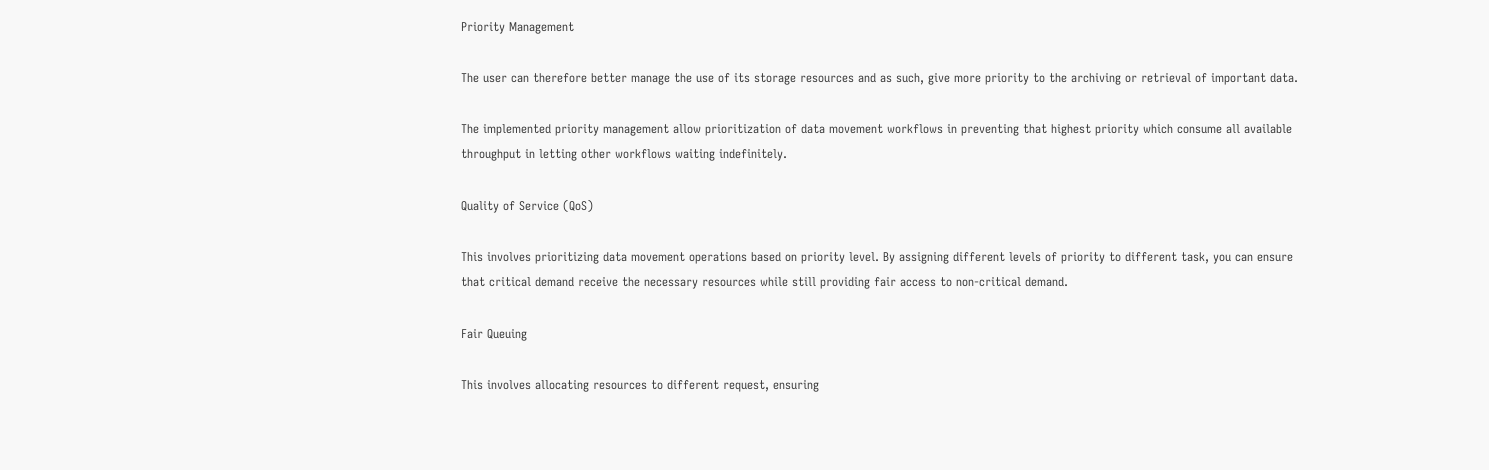Priority Management

The user can therefore better manage the use of its storage resources and as such, give more priority to the archiving or retrieval of important data.

The implemented priority management allow prioritization of data movement workflows in preventing that highest priority which consume all available throughput in letting other workflows waiting indefinitely.

Quality of Service (QoS)

This involves prioritizing data movement operations based on priority level. By assigning different levels of priority to different task, you can ensure that critical demand receive the necessary resources while still providing fair access to non-critical demand.

Fair Queuing

This involves allocating resources to different request, ensuring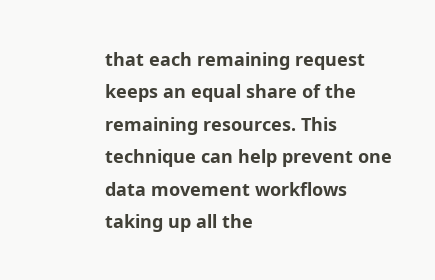that each remaining request keeps an equal share of the remaining resources. This technique can help prevent one data movement workflows taking up all the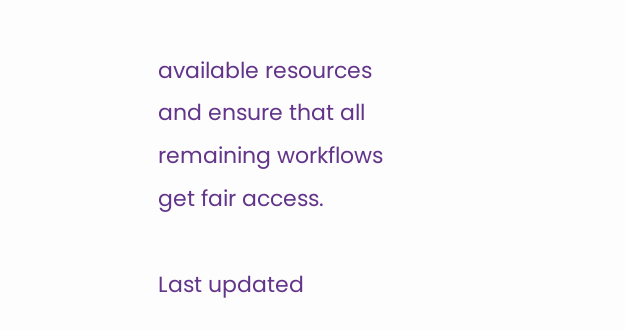available resources and ensure that all remaining workflows get fair access.

Last updated